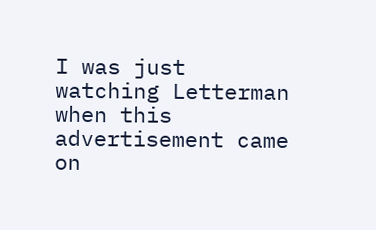I was just watching Letterman when this advertisement came on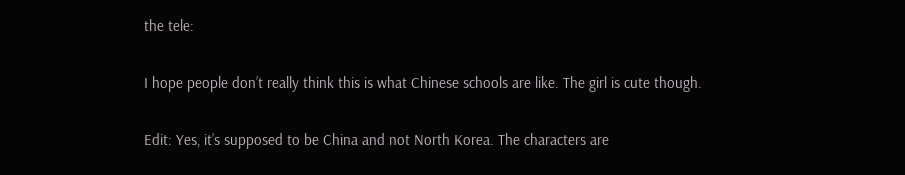the tele:

I hope people don’t really think this is what Chinese schools are like. The girl is cute though.

Edit: Yes, it’s supposed to be China and not North Korea. The characters are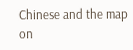Chinese and the map on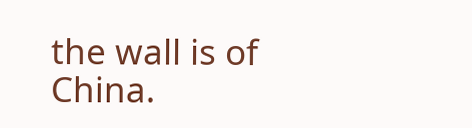the wall is of China.